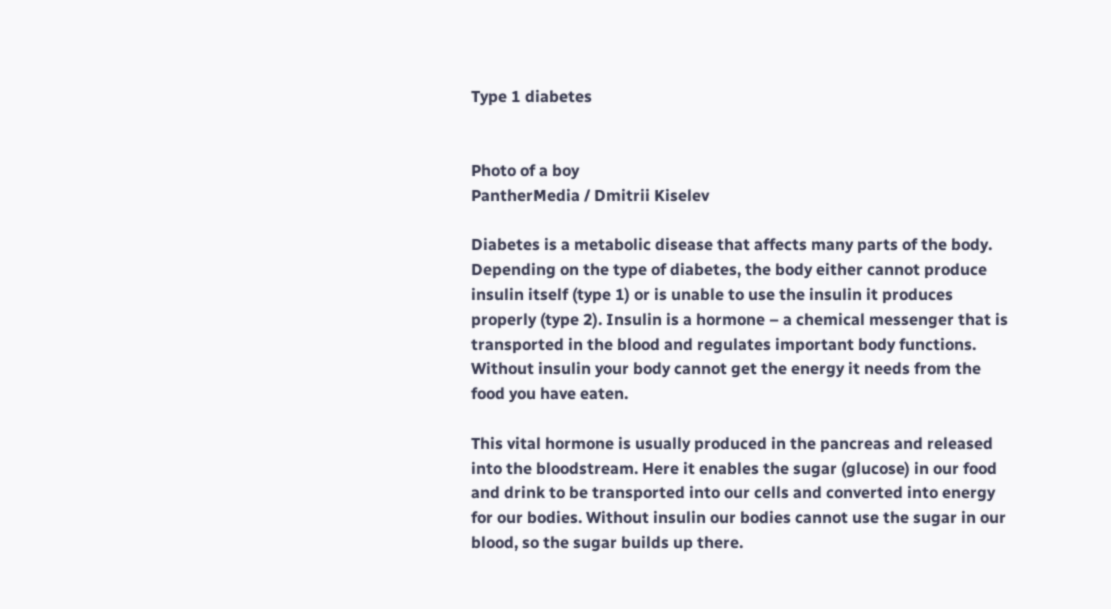Type 1 diabetes


Photo of a boy
PantherMedia / Dmitrii Kiselev

Diabetes is a metabolic disease that affects many parts of the body. Depending on the type of diabetes, the body either cannot produce insulin itself (type 1) or is unable to use the insulin it produces properly (type 2). Insulin is a hormone – a chemical messenger that is transported in the blood and regulates important body functions. Without insulin your body cannot get the energy it needs from the food you have eaten.

This vital hormone is usually produced in the pancreas and released into the bloodstream. Here it enables the sugar (glucose) in our food and drink to be transported into our cells and converted into energy for our bodies. Without insulin our bodies cannot use the sugar in our blood, so the sugar builds up there.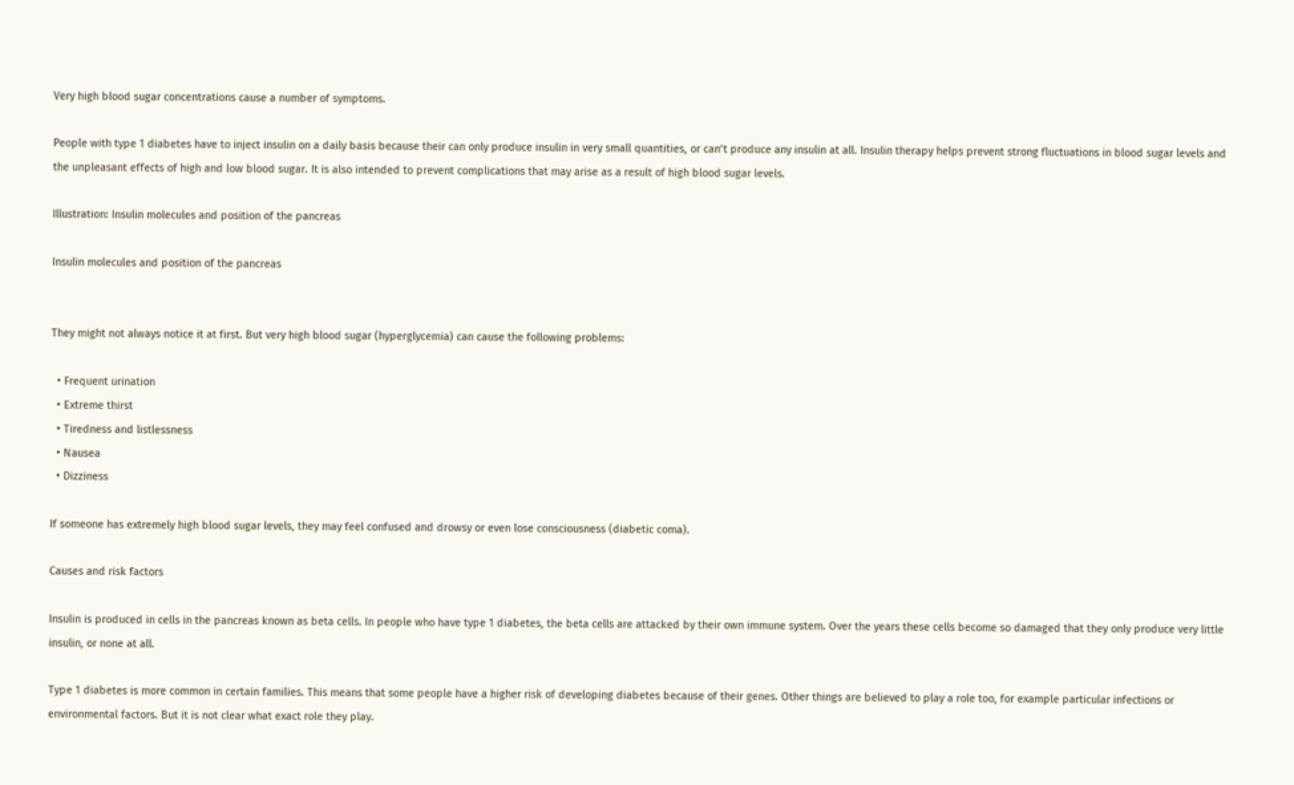Very high blood sugar concentrations cause a number of symptoms.

People with type 1 diabetes have to inject insulin on a daily basis because their can only produce insulin in very small quantities, or can’t produce any insulin at all. Insulin therapy helps prevent strong fluctuations in blood sugar levels and the unpleasant effects of high and low blood sugar. It is also intended to prevent complications that may arise as a result of high blood sugar levels.

Illustration: Insulin molecules and position of the pancreas

Insulin molecules and position of the pancreas


They might not always notice it at first. But very high blood sugar (hyperglycemia) can cause the following problems:

  • Frequent urination
  • Extreme thirst
  • Tiredness and listlessness
  • Nausea
  • Dizziness

If someone has extremely high blood sugar levels, they may feel confused and drowsy or even lose consciousness (diabetic coma).

Causes and risk factors

Insulin is produced in cells in the pancreas known as beta cells. In people who have type 1 diabetes, the beta cells are attacked by their own immune system. Over the years these cells become so damaged that they only produce very little insulin, or none at all.

Type 1 diabetes is more common in certain families. This means that some people have a higher risk of developing diabetes because of their genes. Other things are believed to play a role too, for example particular infections or environmental factors. But it is not clear what exact role they play.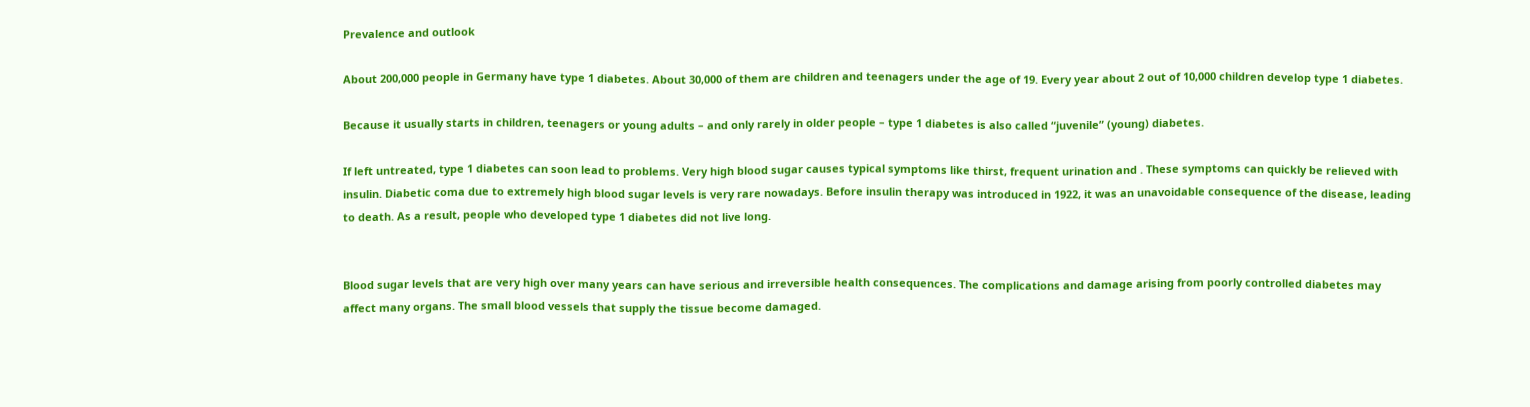Prevalence and outlook

About 200,000 people in Germany have type 1 diabetes. About 30,000 of them are children and teenagers under the age of 19. Every year about 2 out of 10,000 children develop type 1 diabetes.

Because it usually starts in children, teenagers or young adults – and only rarely in older people – type 1 diabetes is also called “juvenile” (young) diabetes.

If left untreated, type 1 diabetes can soon lead to problems. Very high blood sugar causes typical symptoms like thirst, frequent urination and . These symptoms can quickly be relieved with insulin. Diabetic coma due to extremely high blood sugar levels is very rare nowadays. Before insulin therapy was introduced in 1922, it was an unavoidable consequence of the disease, leading to death. As a result, people who developed type 1 diabetes did not live long.


Blood sugar levels that are very high over many years can have serious and irreversible health consequences. The complications and damage arising from poorly controlled diabetes may affect many organs. The small blood vessels that supply the tissue become damaged.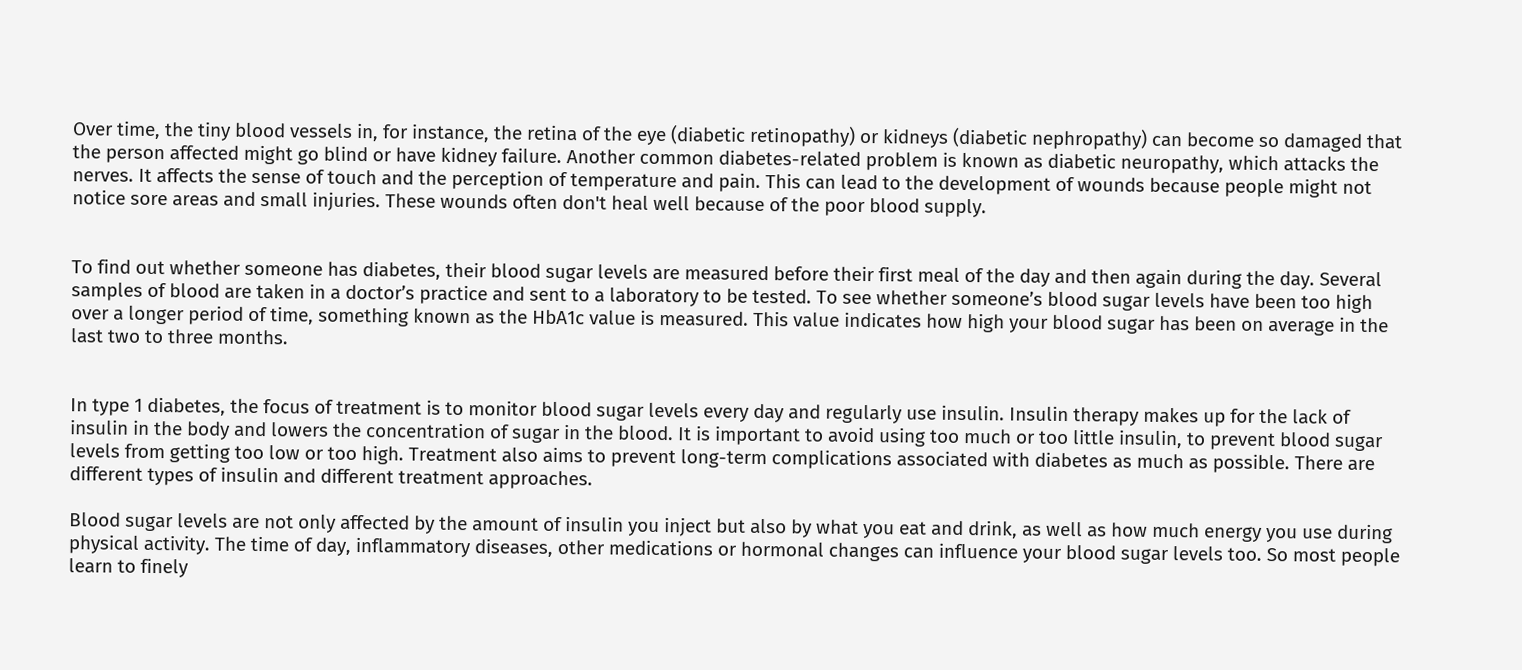Over time, the tiny blood vessels in, for instance, the retina of the eye (diabetic retinopathy) or kidneys (diabetic nephropathy) can become so damaged that the person affected might go blind or have kidney failure. Another common diabetes-related problem is known as diabetic neuropathy, which attacks the nerves. It affects the sense of touch and the perception of temperature and pain. This can lead to the development of wounds because people might not notice sore areas and small injuries. These wounds often don't heal well because of the poor blood supply.


To find out whether someone has diabetes, their blood sugar levels are measured before their first meal of the day and then again during the day. Several samples of blood are taken in a doctor’s practice and sent to a laboratory to be tested. To see whether someone’s blood sugar levels have been too high over a longer period of time, something known as the HbA1c value is measured. This value indicates how high your blood sugar has been on average in the last two to three months.


In type 1 diabetes, the focus of treatment is to monitor blood sugar levels every day and regularly use insulin. Insulin therapy makes up for the lack of insulin in the body and lowers the concentration of sugar in the blood. It is important to avoid using too much or too little insulin, to prevent blood sugar levels from getting too low or too high. Treatment also aims to prevent long-term complications associated with diabetes as much as possible. There are different types of insulin and different treatment approaches.

Blood sugar levels are not only affected by the amount of insulin you inject but also by what you eat and drink, as well as how much energy you use during physical activity. The time of day, inflammatory diseases, other medications or hormonal changes can influence your blood sugar levels too. So most people learn to finely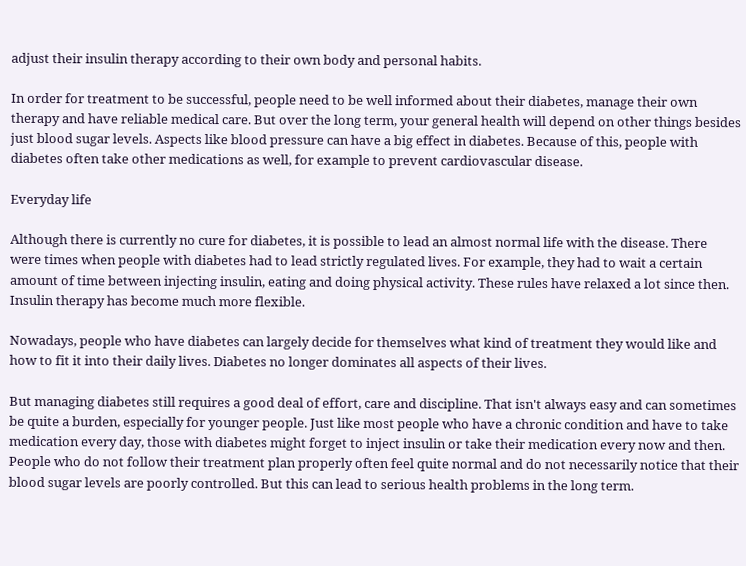adjust their insulin therapy according to their own body and personal habits.

In order for treatment to be successful, people need to be well informed about their diabetes, manage their own therapy and have reliable medical care. But over the long term, your general health will depend on other things besides just blood sugar levels. Aspects like blood pressure can have a big effect in diabetes. Because of this, people with diabetes often take other medications as well, for example to prevent cardiovascular disease.

Everyday life

Although there is currently no cure for diabetes, it is possible to lead an almost normal life with the disease. There were times when people with diabetes had to lead strictly regulated lives. For example, they had to wait a certain amount of time between injecting insulin, eating and doing physical activity. These rules have relaxed a lot since then. Insulin therapy has become much more flexible.

Nowadays, people who have diabetes can largely decide for themselves what kind of treatment they would like and how to fit it into their daily lives. Diabetes no longer dominates all aspects of their lives.

But managing diabetes still requires a good deal of effort, care and discipline. That isn't always easy and can sometimes be quite a burden, especially for younger people. Just like most people who have a chronic condition and have to take medication every day, those with diabetes might forget to inject insulin or take their medication every now and then. People who do not follow their treatment plan properly often feel quite normal and do not necessarily notice that their blood sugar levels are poorly controlled. But this can lead to serious health problems in the long term.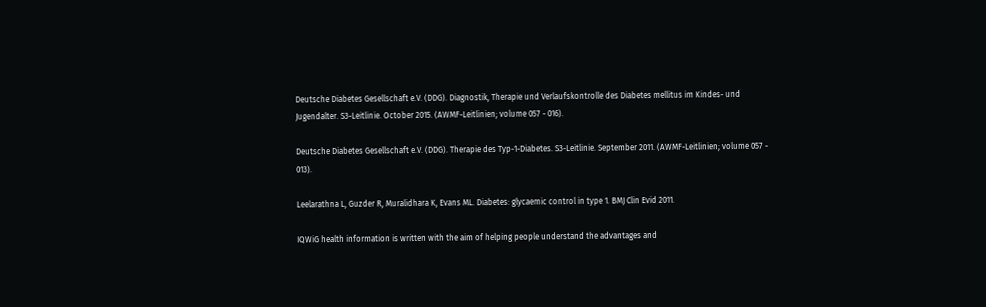Deutsche Diabetes Gesellschaft e.V. (DDG). Diagnostik, Therapie und Verlaufskontrolle des Diabetes mellitus im Kindes- und Jugendalter. S3-Leitlinie. October 2015. (AWMF-Leitlinien; volume 057 - 016).

Deutsche Diabetes Gesellschaft e.V. (DDG). Therapie des Typ-1-Diabetes. S3-Leitlinie. September 2011. (AWMF-Leitlinien; volume 057 - 013).

Leelarathna L, Guzder R, Muralidhara K, Evans ML. Diabetes: glycaemic control in type 1. BMJ Clin Evid 2011.

IQWiG health information is written with the aim of helping people understand the advantages and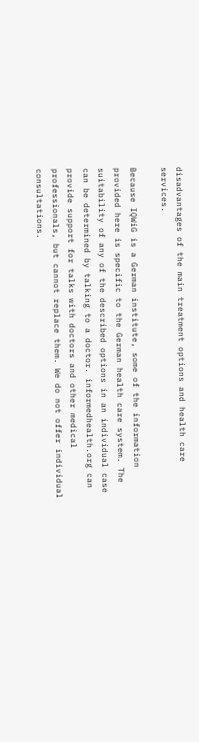disadvantages of the main treatment options and health care services.

Because IQWiG is a German institute, some of the information provided here is specific to the German health care system. The suitability of any of the described options in an individual case can be determined by talking to a doctor. informedhealth.org can provide support for talks with doctors and other medical professionals, but cannot replace them. We do not offer individual consultations.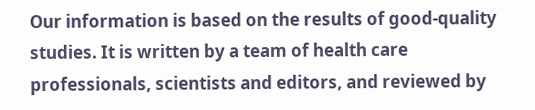Our information is based on the results of good-quality studies. It is written by a team of health care professionals, scientists and editors, and reviewed by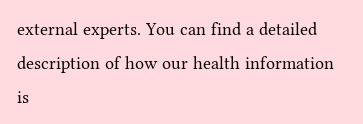external experts. You can find a detailed description of how our health information is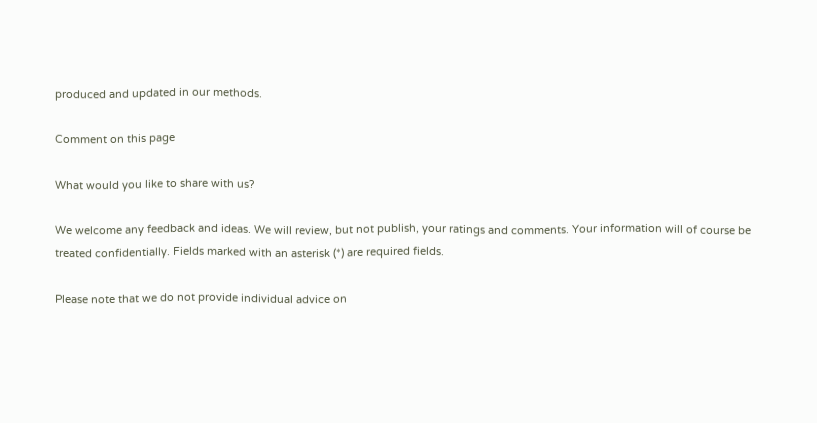produced and updated in our methods.

Comment on this page

What would you like to share with us?

We welcome any feedback and ideas. We will review, but not publish, your ratings and comments. Your information will of course be treated confidentially. Fields marked with an asterisk (*) are required fields.

Please note that we do not provide individual advice on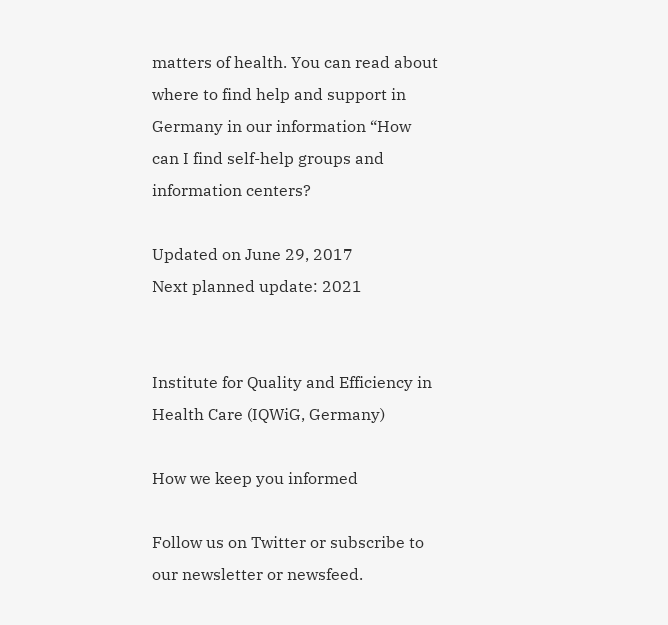matters of health. You can read about where to find help and support in Germany in our information “How can I find self-help groups and information centers?

Updated on June 29, 2017
Next planned update: 2021


Institute for Quality and Efficiency in Health Care (IQWiG, Germany)

How we keep you informed

Follow us on Twitter or subscribe to our newsletter or newsfeed.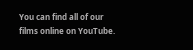You can find all of our films online on YouTube.